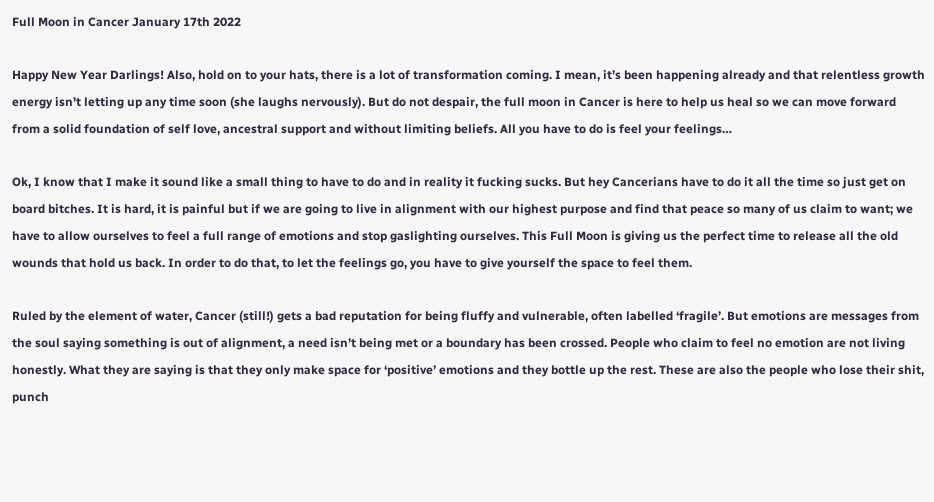Full Moon in Cancer January 17th 2022

Happy New Year Darlings! Also, hold on to your hats, there is a lot of transformation coming. I mean, it’s been happening already and that relentless growth energy isn’t letting up any time soon (she laughs nervously). But do not despair, the full moon in Cancer is here to help us heal so we can move forward from a solid foundation of self love, ancestral support and without limiting beliefs. All you have to do is feel your feelings…

Ok, I know that I make it sound like a small thing to have to do and in reality it fucking sucks. But hey Cancerians have to do it all the time so just get on board bitches. It is hard, it is painful but if we are going to live in alignment with our highest purpose and find that peace so many of us claim to want; we have to allow ourselves to feel a full range of emotions and stop gaslighting ourselves. This Full Moon is giving us the perfect time to release all the old wounds that hold us back. In order to do that, to let the feelings go, you have to give yourself the space to feel them.

Ruled by the element of water, Cancer (still!) gets a bad reputation for being fluffy and vulnerable, often labelled ‘fragile’. But emotions are messages from the soul saying something is out of alignment, a need isn’t being met or a boundary has been crossed. People who claim to feel no emotion are not living honestly. What they are saying is that they only make space for ‘positive’ emotions and they bottle up the rest. These are also the people who lose their shit, punch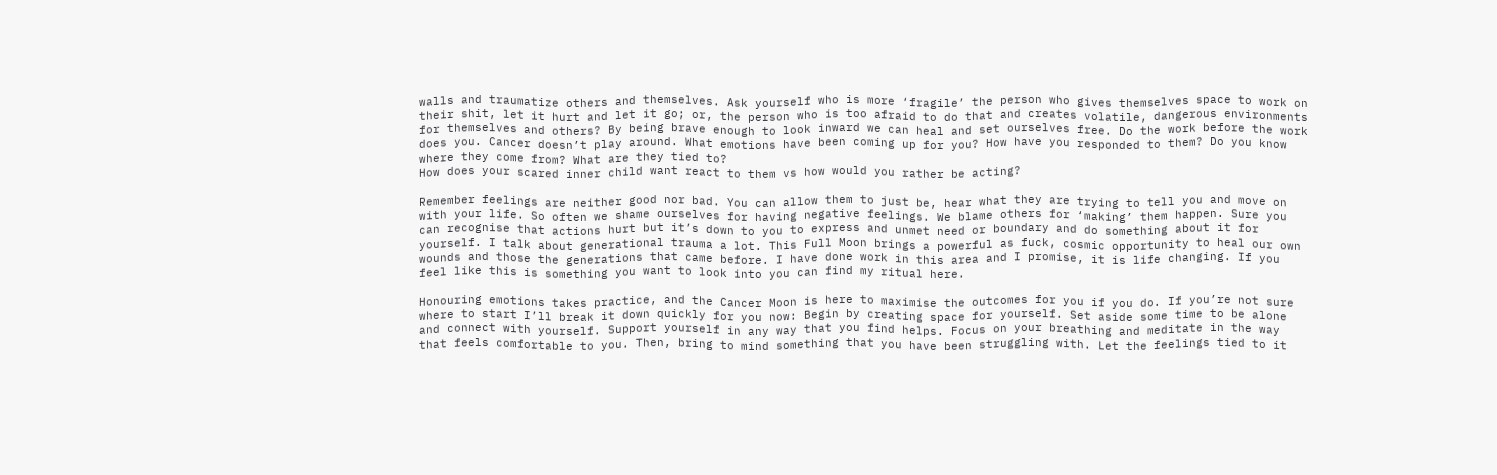walls and traumatize others and themselves. Ask yourself who is more ‘fragile’ the person who gives themselves space to work on their shit, let it hurt and let it go; or, the person who is too afraid to do that and creates volatile, dangerous environments for themselves and others? By being brave enough to look inward we can heal and set ourselves free. Do the work before the work does you. Cancer doesn’t play around. What emotions have been coming up for you? How have you responded to them? Do you know where they come from? What are they tied to?
How does your scared inner child want react to them vs how would you rather be acting?

Remember feelings are neither good nor bad. You can allow them to just be, hear what they are trying to tell you and move on with your life. So often we shame ourselves for having negative feelings. We blame others for ‘making’ them happen. Sure you can recognise that actions hurt but it’s down to you to express and unmet need or boundary and do something about it for yourself. I talk about generational trauma a lot. This Full Moon brings a powerful as fuck, cosmic opportunity to heal our own wounds and those the generations that came before. I have done work in this area and I promise, it is life changing. If you feel like this is something you want to look into you can find my ritual here.

Honouring emotions takes practice, and the Cancer Moon is here to maximise the outcomes for you if you do. If you’re not sure where to start I’ll break it down quickly for you now: Begin by creating space for yourself. Set aside some time to be alone and connect with yourself. Support yourself in any way that you find helps. Focus on your breathing and meditate in the way that feels comfortable to you. Then, bring to mind something that you have been struggling with. Let the feelings tied to it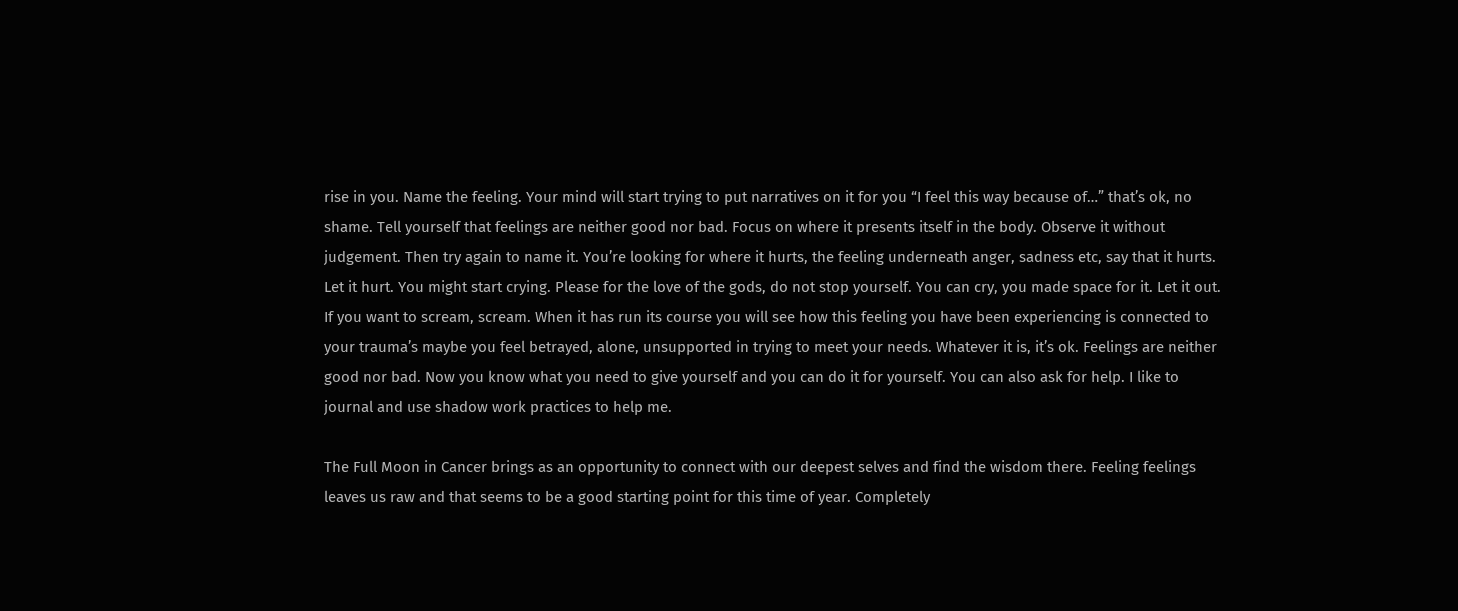rise in you. Name the feeling. Your mind will start trying to put narratives on it for you “I feel this way because of…” that’s ok, no shame. Tell yourself that feelings are neither good nor bad. Focus on where it presents itself in the body. Observe it without judgement. Then try again to name it. You’re looking for where it hurts, the feeling underneath anger, sadness etc, say that it hurts. Let it hurt. You might start crying. Please for the love of the gods, do not stop yourself. You can cry, you made space for it. Let it out. If you want to scream, scream. When it has run its course you will see how this feeling you have been experiencing is connected to your trauma’s maybe you feel betrayed, alone, unsupported in trying to meet your needs. Whatever it is, it’s ok. Feelings are neither good nor bad. Now you know what you need to give yourself and you can do it for yourself. You can also ask for help. I like to journal and use shadow work practices to help me.

The Full Moon in Cancer brings as an opportunity to connect with our deepest selves and find the wisdom there. Feeling feelings leaves us raw and that seems to be a good starting point for this time of year. Completely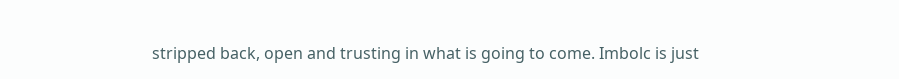stripped back, open and trusting in what is going to come. Imbolc is just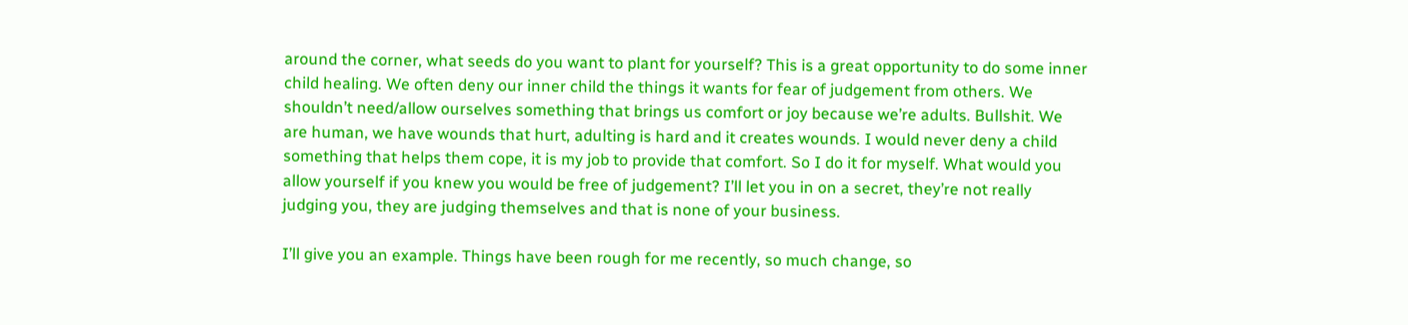around the corner, what seeds do you want to plant for yourself? This is a great opportunity to do some inner child healing. We often deny our inner child the things it wants for fear of judgement from others. We shouldn’t need/allow ourselves something that brings us comfort or joy because we’re adults. Bullshit. We are human, we have wounds that hurt, adulting is hard and it creates wounds. I would never deny a child something that helps them cope, it is my job to provide that comfort. So I do it for myself. What would you allow yourself if you knew you would be free of judgement? I’ll let you in on a secret, they’re not really judging you, they are judging themselves and that is none of your business.

I’ll give you an example. Things have been rough for me recently, so much change, so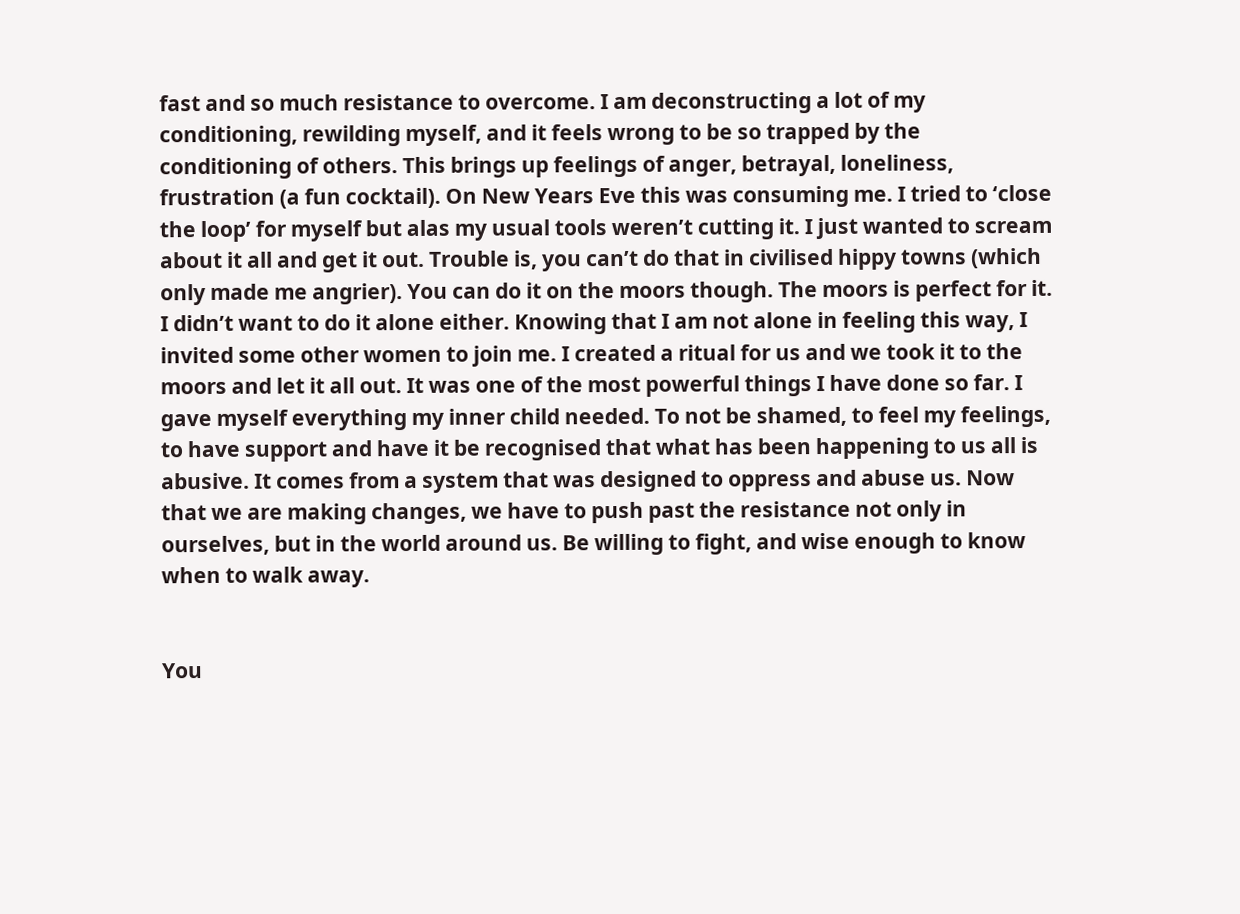fast and so much resistance to overcome. I am deconstructing a lot of my conditioning, rewilding myself, and it feels wrong to be so trapped by the conditioning of others. This brings up feelings of anger, betrayal, loneliness, frustration (a fun cocktail). On New Years Eve this was consuming me. I tried to ‘close the loop’ for myself but alas my usual tools weren’t cutting it. I just wanted to scream about it all and get it out. Trouble is, you can’t do that in civilised hippy towns (which only made me angrier). You can do it on the moors though. The moors is perfect for it. I didn’t want to do it alone either. Knowing that I am not alone in feeling this way, I invited some other women to join me. I created a ritual for us and we took it to the moors and let it all out. It was one of the most powerful things I have done so far. I gave myself everything my inner child needed. To not be shamed, to feel my feelings, to have support and have it be recognised that what has been happening to us all is abusive. It comes from a system that was designed to oppress and abuse us. Now that we are making changes, we have to push past the resistance not only in ourselves, but in the world around us. Be willing to fight, and wise enough to know when to walk away.


You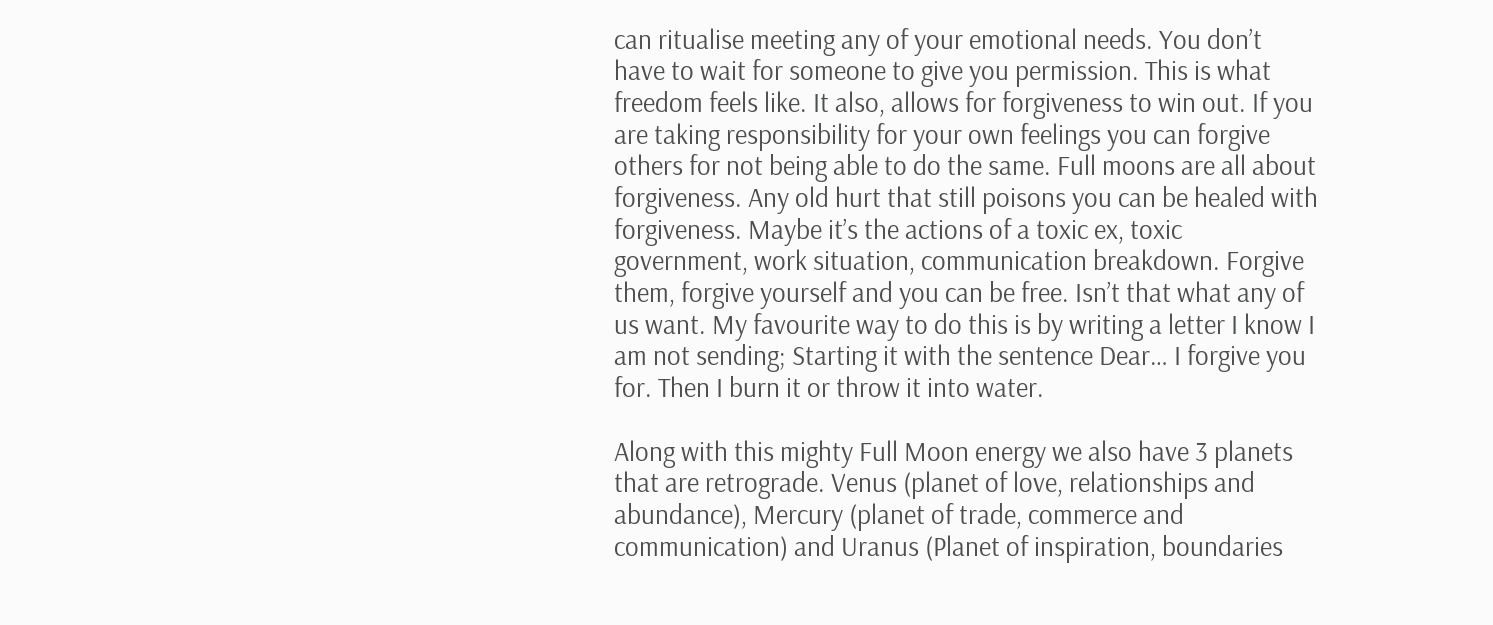can ritualise meeting any of your emotional needs. You don’t have to wait for someone to give you permission. This is what freedom feels like. It also, allows for forgiveness to win out. If you are taking responsibility for your own feelings you can forgive others for not being able to do the same. Full moons are all about forgiveness. Any old hurt that still poisons you can be healed with forgiveness. Maybe it’s the actions of a toxic ex, toxic government, work situation, communication breakdown. Forgive them, forgive yourself and you can be free. Isn’t that what any of us want. My favourite way to do this is by writing a letter I know I am not sending; Starting it with the sentence Dear… I forgive you for. Then I burn it or throw it into water.

Along with this mighty Full Moon energy we also have 3 planets that are retrograde. Venus (planet of love, relationships and abundance), Mercury (planet of trade, commerce and communication) and Uranus (Planet of inspiration, boundaries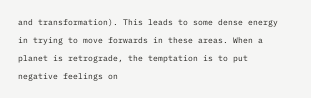and transformation). This leads to some dense energy in trying to move forwards in these areas. When a planet is retrograde, the temptation is to put negative feelings on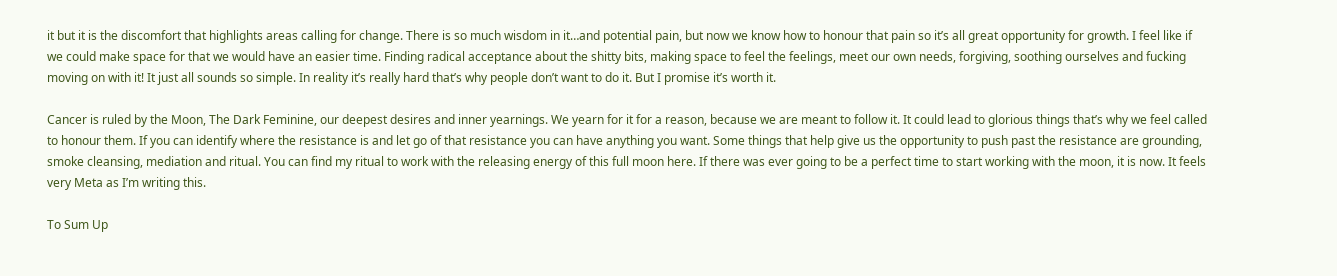it but it is the discomfort that highlights areas calling for change. There is so much wisdom in it…and potential pain, but now we know how to honour that pain so it’s all great opportunity for growth. I feel like if we could make space for that we would have an easier time. Finding radical acceptance about the shitty bits, making space to feel the feelings, meet our own needs, forgiving, soothing ourselves and fucking moving on with it! It just all sounds so simple. In reality it’s really hard that’s why people don’t want to do it. But I promise it’s worth it.

Cancer is ruled by the Moon, The Dark Feminine, our deepest desires and inner yearnings. We yearn for it for a reason, because we are meant to follow it. It could lead to glorious things that’s why we feel called to honour them. If you can identify where the resistance is and let go of that resistance you can have anything you want. Some things that help give us the opportunity to push past the resistance are grounding, smoke cleansing, mediation and ritual. You can find my ritual to work with the releasing energy of this full moon here. If there was ever going to be a perfect time to start working with the moon, it is now. It feels very Meta as I’m writing this.

To Sum Up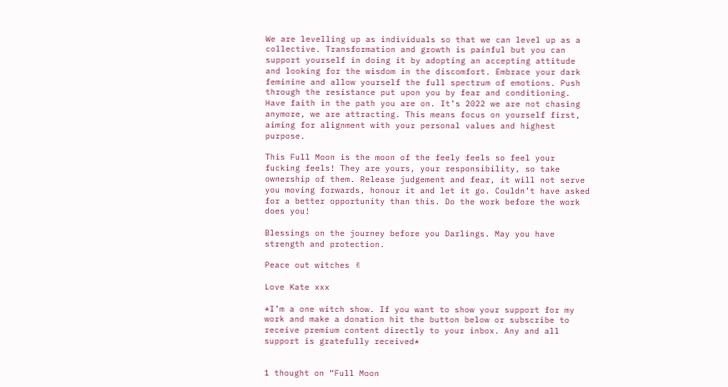We are levelling up as individuals so that we can level up as a collective. Transformation and growth is painful but you can support yourself in doing it by adopting an accepting attitude and looking for the wisdom in the discomfort. Embrace your dark feminine and allow yourself the full spectrum of emotions. Push through the resistance put upon you by fear and conditioning. Have faith in the path you are on. It’s 2022 we are not chasing anymore, we are attracting. This means focus on yourself first, aiming for alignment with your personal values and highest purpose.

This Full Moon is the moon of the feely feels so feel your fucking feels! They are yours, your responsibility, so take ownership of them. Release judgement and fear, it will not serve you moving forwards, honour it and let it go. Couldn’t have asked for a better opportunity than this. Do the work before the work does you!

Blessings on the journey before you Darlings. May you have strength and protection.

Peace out witches ✌

Love Kate xxx

*I’m a one witch show. If you want to show your support for my work and make a donation hit the button below or subscribe to receive premium content directly to your inbox. Any and all support is gratefully received*


1 thought on “Full Moon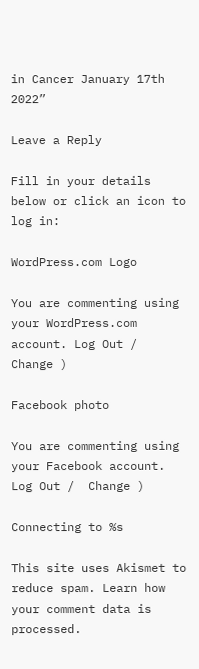in Cancer January 17th 2022”

Leave a Reply

Fill in your details below or click an icon to log in:

WordPress.com Logo

You are commenting using your WordPress.com account. Log Out /  Change )

Facebook photo

You are commenting using your Facebook account. Log Out /  Change )

Connecting to %s

This site uses Akismet to reduce spam. Learn how your comment data is processed.